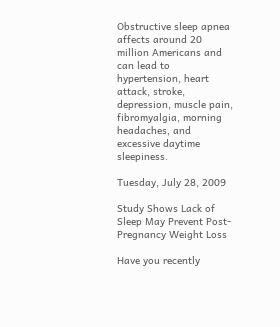Obstructive sleep apnea affects around 20 million Americans and can lead to hypertension, heart attack, stroke, depression, muscle pain, fibromyalgia, morning headaches, and excessive daytime sleepiness.

Tuesday, July 28, 2009

Study Shows Lack of Sleep May Prevent Post-Pregnancy Weight Loss

Have you recently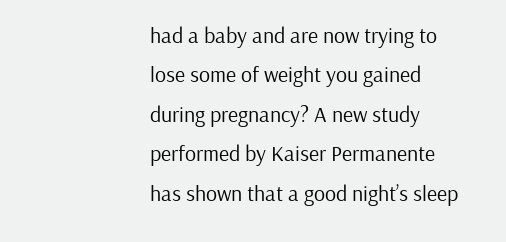had a baby and are now trying to lose some of weight you gained during pregnancy? A new study performed by Kaiser Permanente has shown that a good night’s sleep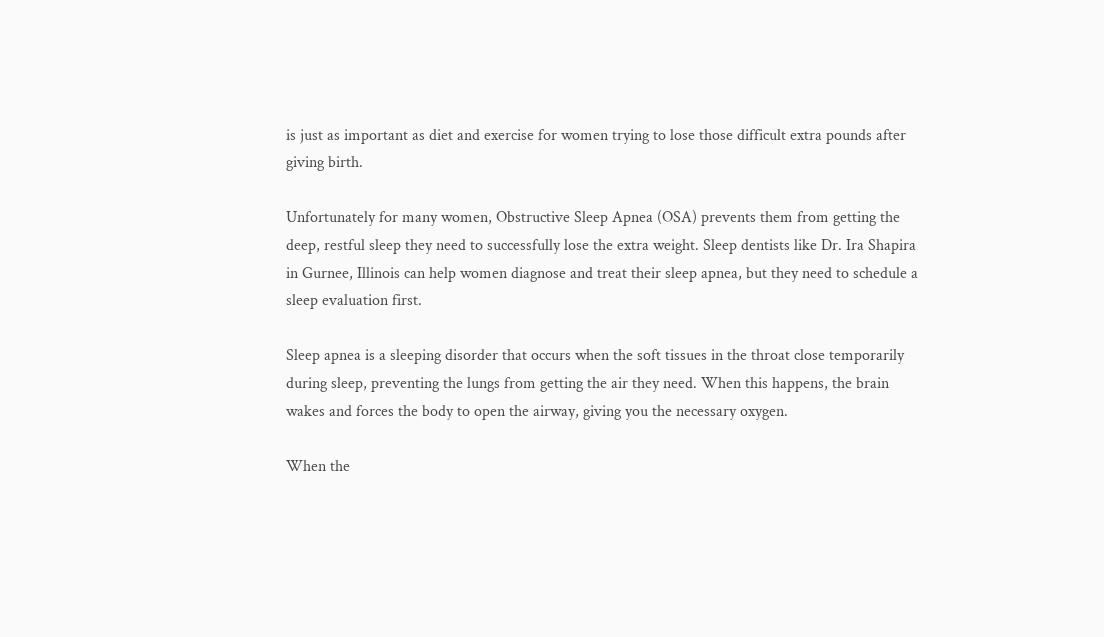is just as important as diet and exercise for women trying to lose those difficult extra pounds after giving birth.

Unfortunately for many women, Obstructive Sleep Apnea (OSA) prevents them from getting the deep, restful sleep they need to successfully lose the extra weight. Sleep dentists like Dr. Ira Shapira in Gurnee, Illinois can help women diagnose and treat their sleep apnea, but they need to schedule a sleep evaluation first.

Sleep apnea is a sleeping disorder that occurs when the soft tissues in the throat close temporarily during sleep, preventing the lungs from getting the air they need. When this happens, the brain wakes and forces the body to open the airway, giving you the necessary oxygen.

When the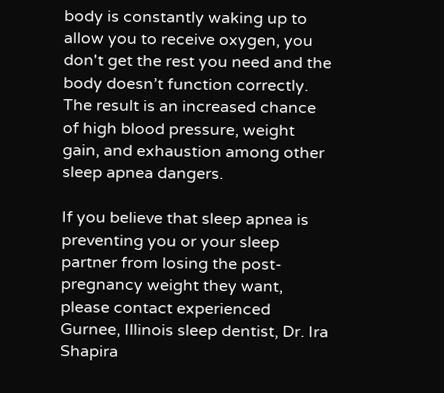body is constantly waking up to allow you to receive oxygen, you don't get the rest you need and the body doesn’t function correctly. The result is an increased chance of high blood pressure, weight gain, and exhaustion among other sleep apnea dangers.

If you believe that sleep apnea is preventing you or your sleep partner from losing the post-pregnancy weight they want, please contact experienced Gurnee, Illinois sleep dentist, Dr. Ira Shapira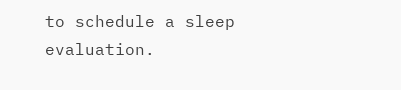to schedule a sleep evaluation.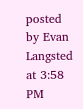posted by Evan Langsted at 3:58 PM